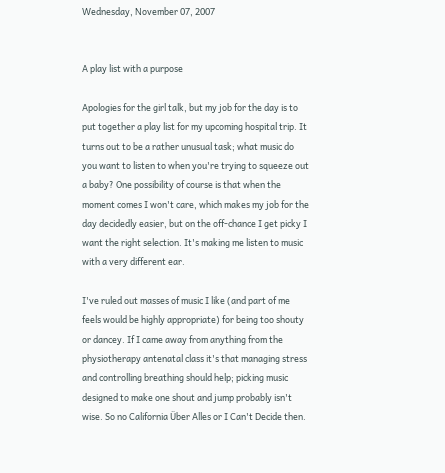Wednesday, November 07, 2007


A play list with a purpose

Apologies for the girl talk, but my job for the day is to put together a play list for my upcoming hospital trip. It turns out to be a rather unusual task; what music do you want to listen to when you're trying to squeeze out a baby? One possibility of course is that when the moment comes I won't care, which makes my job for the day decidedly easier, but on the off-chance I get picky I want the right selection. It's making me listen to music with a very different ear.

I've ruled out masses of music I like (and part of me feels would be highly appropriate) for being too shouty or dancey. If I came away from anything from the physiotherapy antenatal class it's that managing stress and controlling breathing should help; picking music designed to make one shout and jump probably isn't wise. So no California Über Alles or I Can't Decide then.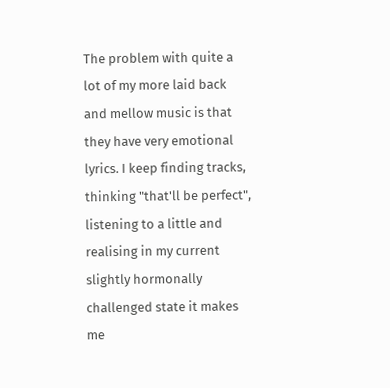The problem with quite a lot of my more laid back and mellow music is that they have very emotional lyrics. I keep finding tracks, thinking "that'll be perfect", listening to a little and realising in my current slightly hormonally challenged state it makes me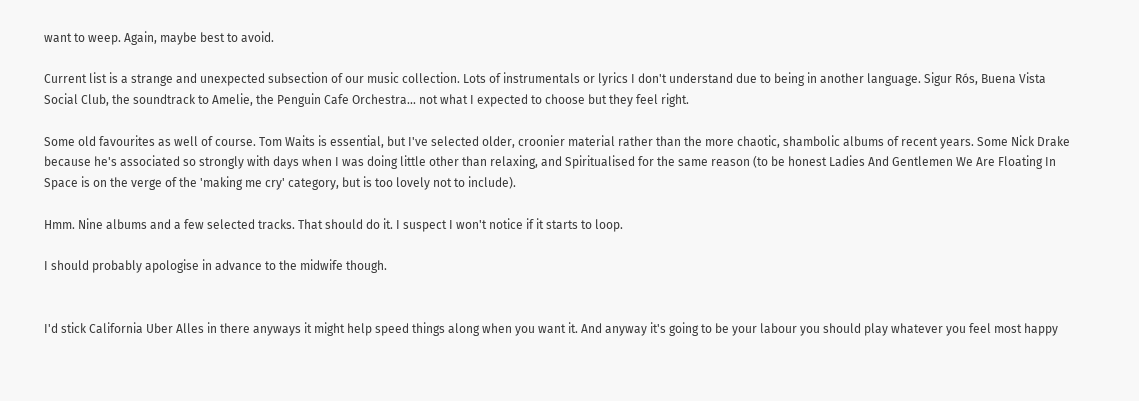want to weep. Again, maybe best to avoid.

Current list is a strange and unexpected subsection of our music collection. Lots of instrumentals or lyrics I don't understand due to being in another language. Sigur Rós, Buena Vista Social Club, the soundtrack to Amelie, the Penguin Cafe Orchestra... not what I expected to choose but they feel right.

Some old favourites as well of course. Tom Waits is essential, but I've selected older, croonier material rather than the more chaotic, shambolic albums of recent years. Some Nick Drake because he's associated so strongly with days when I was doing little other than relaxing, and Spiritualised for the same reason (to be honest Ladies And Gentlemen We Are Floating In Space is on the verge of the 'making me cry' category, but is too lovely not to include).

Hmm. Nine albums and a few selected tracks. That should do it. I suspect I won't notice if it starts to loop.

I should probably apologise in advance to the midwife though.


I'd stick California Uber Alles in there anyways it might help speed things along when you want it. And anyway it's going to be your labour you should play whatever you feel most happy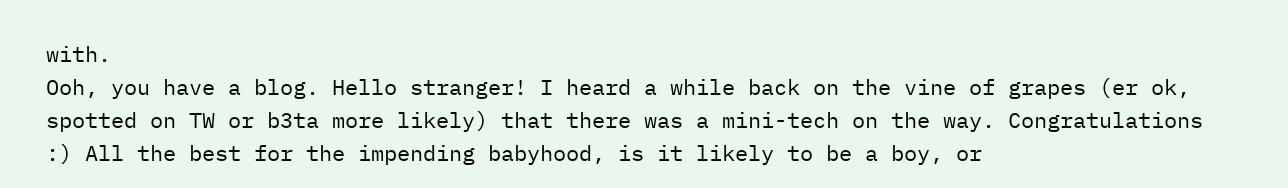with.
Ooh, you have a blog. Hello stranger! I heard a while back on the vine of grapes (er ok, spotted on TW or b3ta more likely) that there was a mini-tech on the way. Congratulations :) All the best for the impending babyhood, is it likely to be a boy, or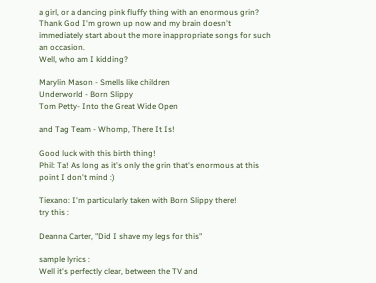a girl, or a dancing pink fluffy thing with an enormous grin?
Thank God I'm grown up now and my brain doesn't immediately start about the more inappropriate songs for such an occasion.
Well, who am I kidding?

Marylin Mason - Smells like children
Underworld - Born Slippy
Tom Petty- Into the Great Wide Open

and Tag Team - Whomp, There It Is!

Good luck with this birth thing!
Phil: Ta! As long as it's only the grin that's enormous at this point I don't mind :)

Tiexano: I'm particularly taken with Born Slippy there!
try this :

Deanna Carter, "Did I shave my legs for this"

sample lyrics :
Well it's perfectly clear, between the TV and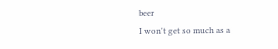beer
I won't get so much as a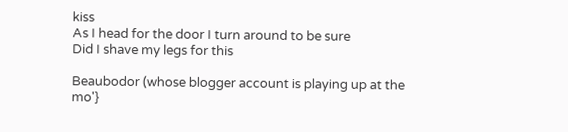kiss
As I head for the door I turn around to be sure
Did I shave my legs for this

Beaubodor (whose blogger account is playing up at the mo'}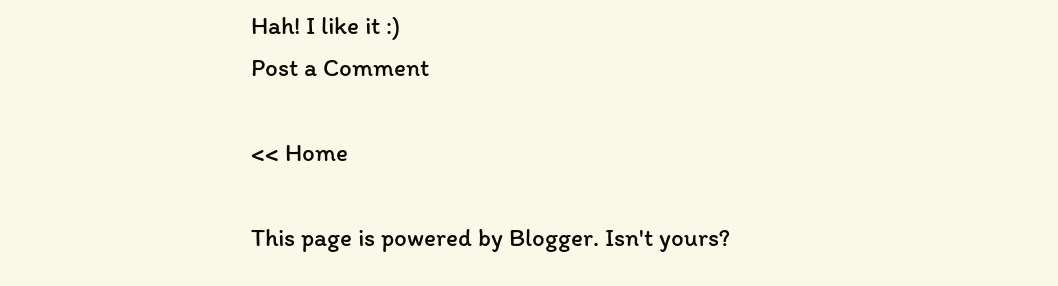Hah! I like it :)
Post a Comment

<< Home

This page is powered by Blogger. Isn't yours?